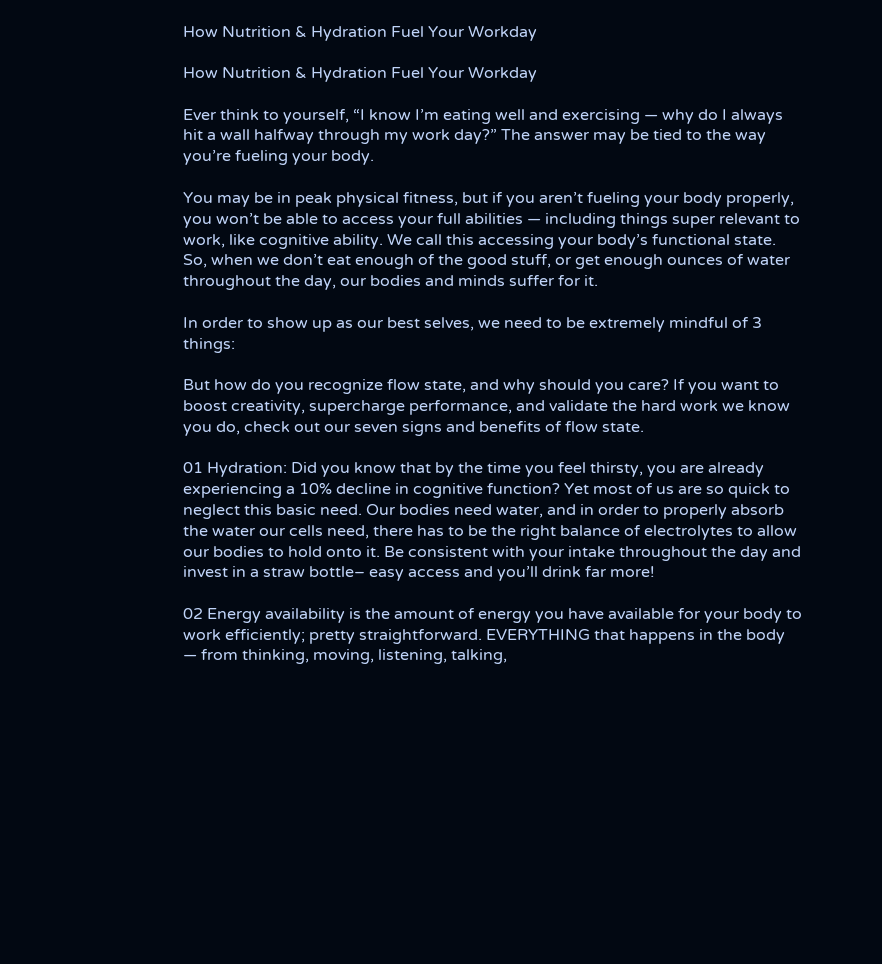How Nutrition & Hydration Fuel Your Workday

How Nutrition & Hydration Fuel Your Workday

Ever think to yourself, “I know I’m eating well and exercising — why do I always hit a wall halfway through my work day?” The answer may be tied to the way you’re fueling your body.

You may be in peak physical fitness, but if you aren’t fueling your body properly, you won’t be able to access your full abilities — including things super relevant to work, like cognitive ability. We call this accessing your body’s functional state. So, when we don’t eat enough of the good stuff, or get enough ounces of water throughout the day, our bodies and minds suffer for it.

In order to show up as our best selves, we need to be extremely mindful of 3 things:

But how do you recognize flow state, and why should you care? If you want to boost creativity, supercharge performance, and validate the hard work we know you do, check out our seven signs and benefits of flow state.

01 Hydration: Did you know that by the time you feel thirsty, you are already experiencing a 10% decline in cognitive function? Yet most of us are so quick to neglect this basic need. Our bodies need water, and in order to properly absorb the water our cells need, there has to be the right balance of electrolytes to allow our bodies to hold onto it. Be consistent with your intake throughout the day and invest in a straw bottle– easy access and you’ll drink far more!

02 Energy availability is the amount of energy you have available for your body to work efficiently; pretty straightforward. EVERYTHING that happens in the body — from thinking, moving, listening, talking,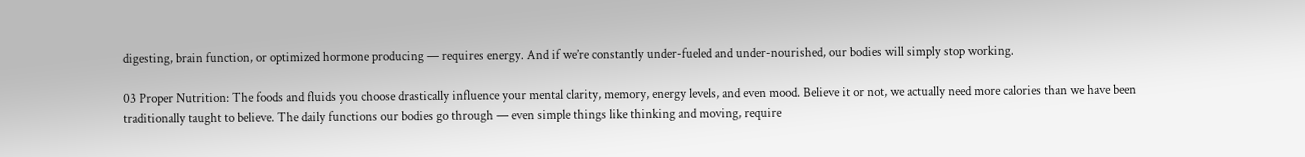digesting, brain function, or optimized hormone producing — requires energy. And if we’re constantly under-fueled and under-nourished, our bodies will simply stop working.

03 Proper Nutrition: The foods and fluids you choose drastically influence your mental clarity, memory, energy levels, and even mood. Believe it or not, we actually need more calories than we have been traditionally taught to believe. The daily functions our bodies go through — even simple things like thinking and moving, require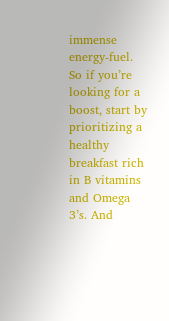immense energy-fuel. So if you’re looking for a boost, start by prioritizing a healthy breakfast rich in B vitamins and Omega 3’s. And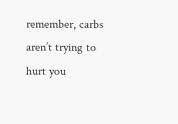remember, carbs aren’t trying to hurt you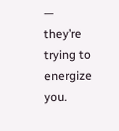— they’re trying to energize you.